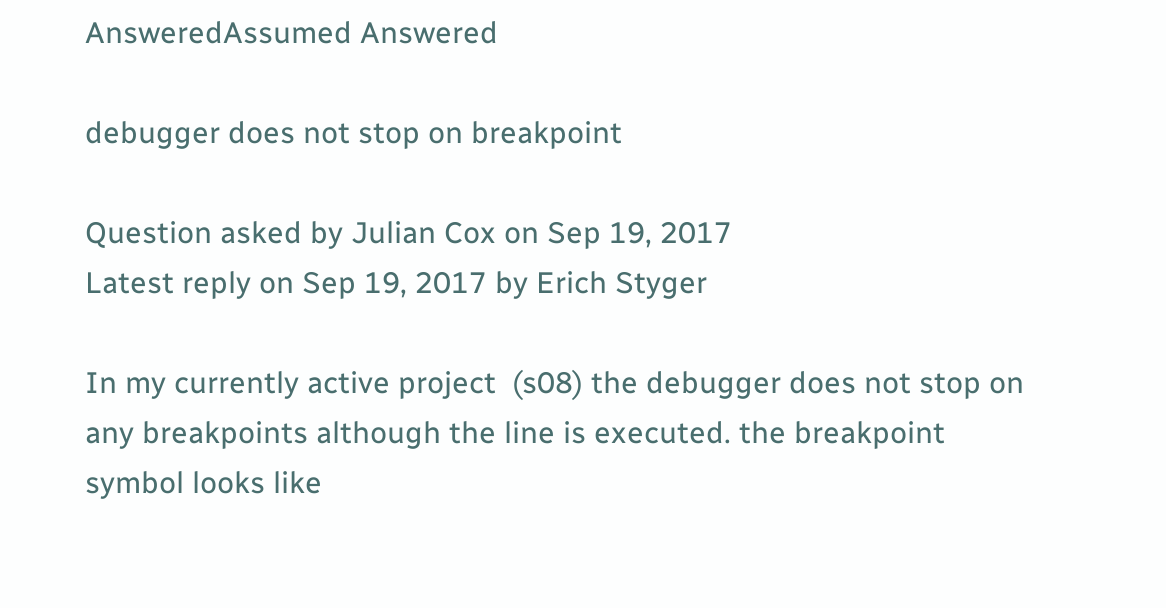AnsweredAssumed Answered

debugger does not stop on breakpoint

Question asked by Julian Cox on Sep 19, 2017
Latest reply on Sep 19, 2017 by Erich Styger

In my currently active project  (s08) the debugger does not stop on any breakpoints although the line is executed. the breakpoint symbol looks like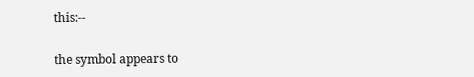this:--

the symbol appears to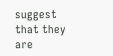suggest that they are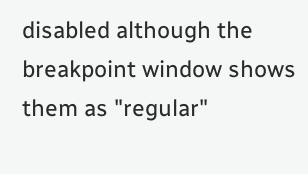disabled although the breakpoint window shows them as "regular"